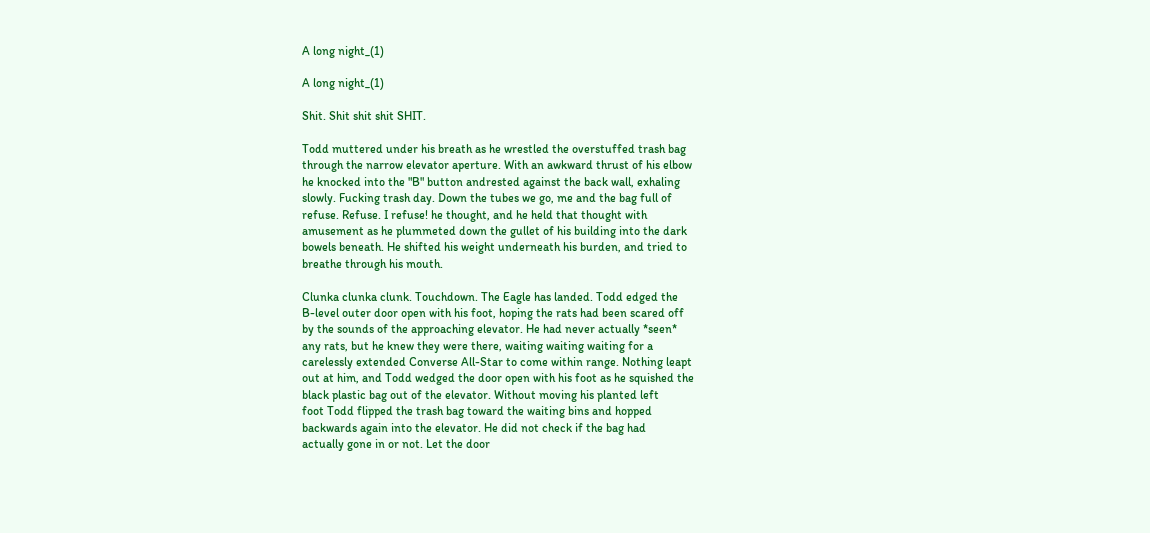A long night_(1)

A long night_(1)

Shit. Shit shit shit SHIT.

Todd muttered under his breath as he wrestled the overstuffed trash bag
through the narrow elevator aperture. With an awkward thrust of his elbow
he knocked into the "B" button andrested against the back wall, exhaling
slowly. Fucking trash day. Down the tubes we go, me and the bag full of
refuse. Refuse. I refuse! he thought, and he held that thought with
amusement as he plummeted down the gullet of his building into the dark
bowels beneath. He shifted his weight underneath his burden, and tried to
breathe through his mouth.

Clunka clunka clunk. Touchdown. The Eagle has landed. Todd edged the
B-level outer door open with his foot, hoping the rats had been scared off
by the sounds of the approaching elevator. He had never actually *seen*
any rats, but he knew they were there, waiting waiting waiting for a
carelessly extended Converse All-Star to come within range. Nothing leapt
out at him, and Todd wedged the door open with his foot as he squished the
black plastic bag out of the elevator. Without moving his planted left
foot Todd flipped the trash bag toward the waiting bins and hopped
backwards again into the elevator. He did not check if the bag had
actually gone in or not. Let the door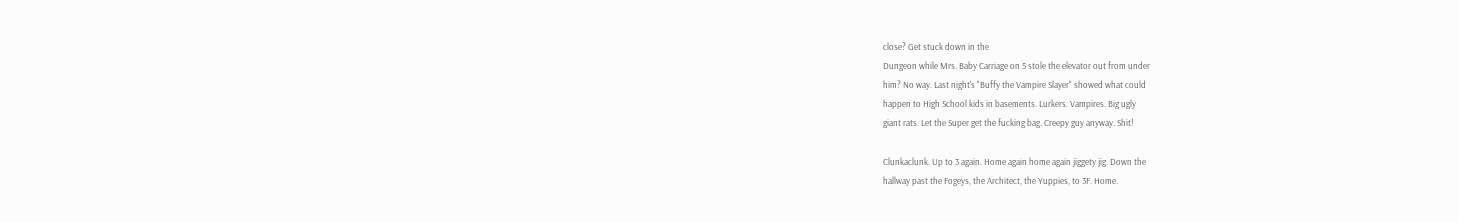close? Get stuck down in the
Dungeon while Mrs. Baby Carriage on 5 stole the elevator out from under
him? No way. Last night's "Buffy the Vampire Slayer" showed what could
happen to High School kids in basements. Lurkers. Vampires. Big ugly
giant rats. Let the Super get the fucking bag. Creepy guy anyway. Shit!

Clunkaclunk. Up to 3 again. Home again home again jiggety jig. Down the
hallway past the Fogeys, the Architect, the Yuppies, to 3F. Home.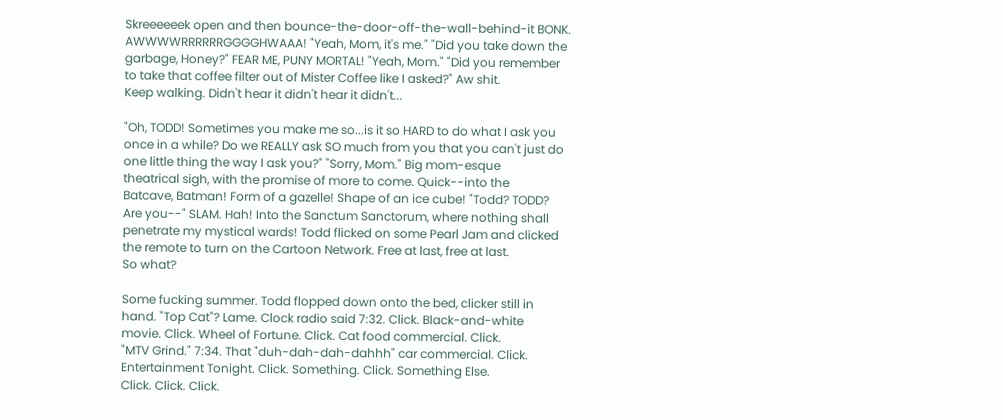Skreeeeeek open and then bounce-the-door-off-the-wall-behind-it BONK.
AWWWWRRRRRRGGGGHWAAA! "Yeah, Mom, it's me." "Did you take down the
garbage, Honey?" FEAR ME, PUNY MORTAL! "Yeah, Mom." "Did you remember
to take that coffee filter out of Mister Coffee like I asked?" Aw shit.
Keep walking. Didn't hear it didn't hear it didn't...

"Oh, TODD! Sometimes you make me so...is it so HARD to do what I ask you
once in a while? Do we REALLY ask SO much from you that you can't just do
one little thing the way I ask you?" "Sorry, Mom." Big mom-esque
theatrical sigh, with the promise of more to come. Quick--into the
Batcave, Batman! Form of a gazelle! Shape of an ice cube! "Todd? TODD?
Are you--" SLAM. Hah! Into the Sanctum Sanctorum, where nothing shall
penetrate my mystical wards! Todd flicked on some Pearl Jam and clicked
the remote to turn on the Cartoon Network. Free at last, free at last.
So what?

Some fucking summer. Todd flopped down onto the bed, clicker still in
hand. "Top Cat"? Lame. Clock radio said 7:32. Click. Black-and-white
movie. Click. Wheel of Fortune. Click. Cat food commercial. Click.
"MTV Grind." 7:34. That "duh-dah-dah-dahhh" car commercial. Click.
Entertainment Tonight. Click. Something. Click. Something Else.
Click. Click. Click.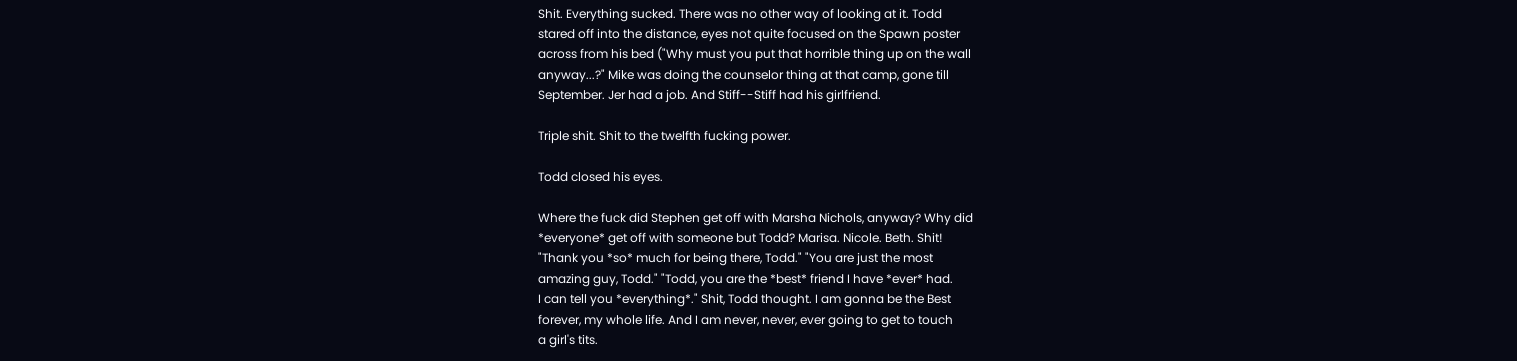Shit. Everything sucked. There was no other way of looking at it. Todd
stared off into the distance, eyes not quite focused on the Spawn poster
across from his bed ("Why must you put that horrible thing up on the wall
anyway...?" Mike was doing the counselor thing at that camp, gone till
September. Jer had a job. And Stiff--Stiff had his girlfriend.

Triple shit. Shit to the twelfth fucking power.

Todd closed his eyes.

Where the fuck did Stephen get off with Marsha Nichols, anyway? Why did
*everyone* get off with someone but Todd? Marisa. Nicole. Beth. Shit!
"Thank you *so* much for being there, Todd." "You are just the most
amazing guy, Todd." "Todd, you are the *best* friend I have *ever* had.
I can tell you *everything*." Shit, Todd thought. I am gonna be the Best
forever, my whole life. And I am never, never, ever going to get to touch
a girl's tits.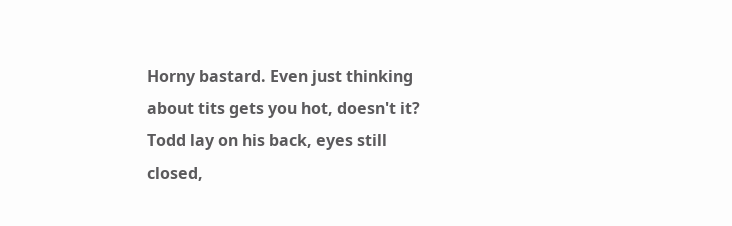Horny bastard. Even just thinking about tits gets you hot, doesn't it?
Todd lay on his back, eyes still closed,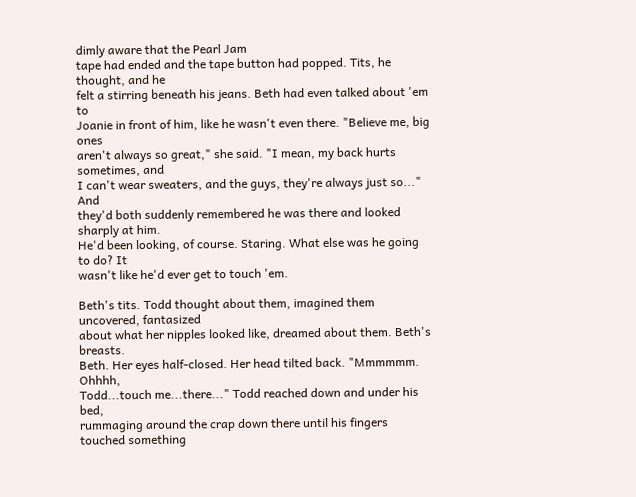dimly aware that the Pearl Jam
tape had ended and the tape button had popped. Tits, he thought, and he
felt a stirring beneath his jeans. Beth had even talked about 'em to
Joanie in front of him, like he wasn't even there. "Believe me, big ones
aren't always so great," she said. "I mean, my back hurts sometimes, and
I can't wear sweaters, and the guys, they're always just so..." And
they'd both suddenly remembered he was there and looked sharply at him.
He'd been looking, of course. Staring. What else was he going to do? It
wasn't like he'd ever get to touch 'em.

Beth's tits. Todd thought about them, imagined them uncovered, fantasized
about what her nipples looked like, dreamed about them. Beth's breasts.
Beth. Her eyes half-closed. Her head tilted back. "Mmmmmm. Ohhhh,
Todd...touch me...there..." Todd reached down and under his bed,
rummaging around the crap down there until his fingers touched something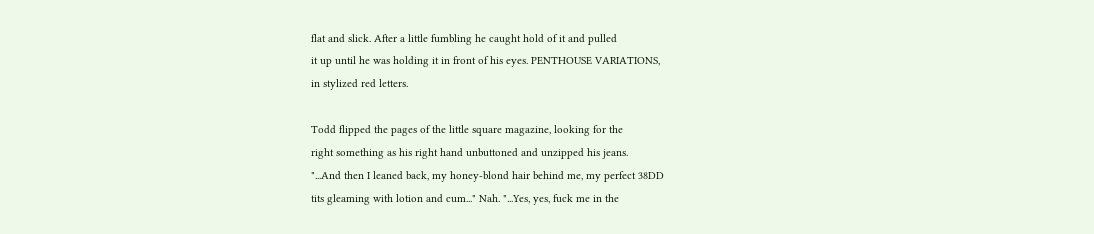flat and slick. After a little fumbling he caught hold of it and pulled
it up until he was holding it in front of his eyes. PENTHOUSE VARIATIONS,
in stylized red letters.

Todd flipped the pages of the little square magazine, looking for the
right something as his right hand unbuttoned and unzipped his jeans.
"...And then I leaned back, my honey-blond hair behind me, my perfect 38DD
tits gleaming with lotion and cum..." Nah. "...Yes, yes, fuck me in the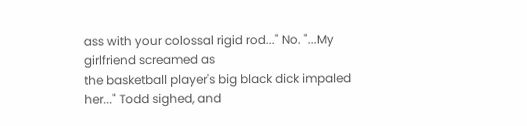ass with your colossal rigid rod..." No. "...My girlfriend screamed as
the basketball player's big black dick impaled her..." Todd sighed, and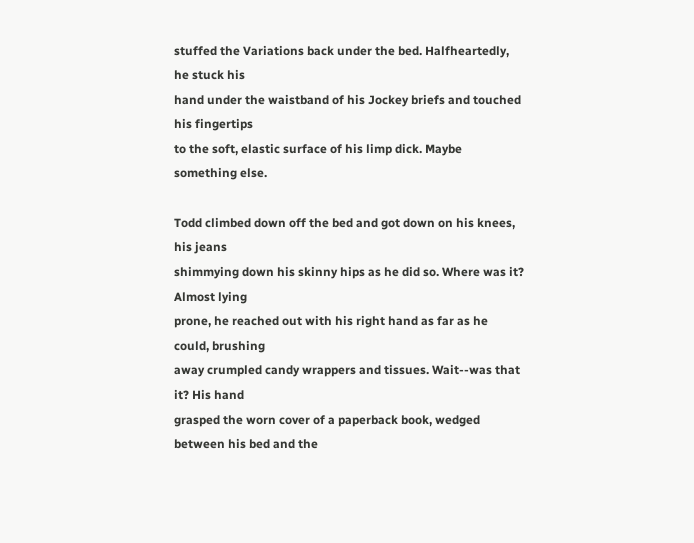stuffed the Variations back under the bed. Halfheartedly, he stuck his
hand under the waistband of his Jockey briefs and touched his fingertips
to the soft, elastic surface of his limp dick. Maybe something else.

Todd climbed down off the bed and got down on his knees, his jeans
shimmying down his skinny hips as he did so. Where was it? Almost lying
prone, he reached out with his right hand as far as he could, brushing
away crumpled candy wrappers and tissues. Wait--was that it? His hand
grasped the worn cover of a paperback book, wedged between his bed and the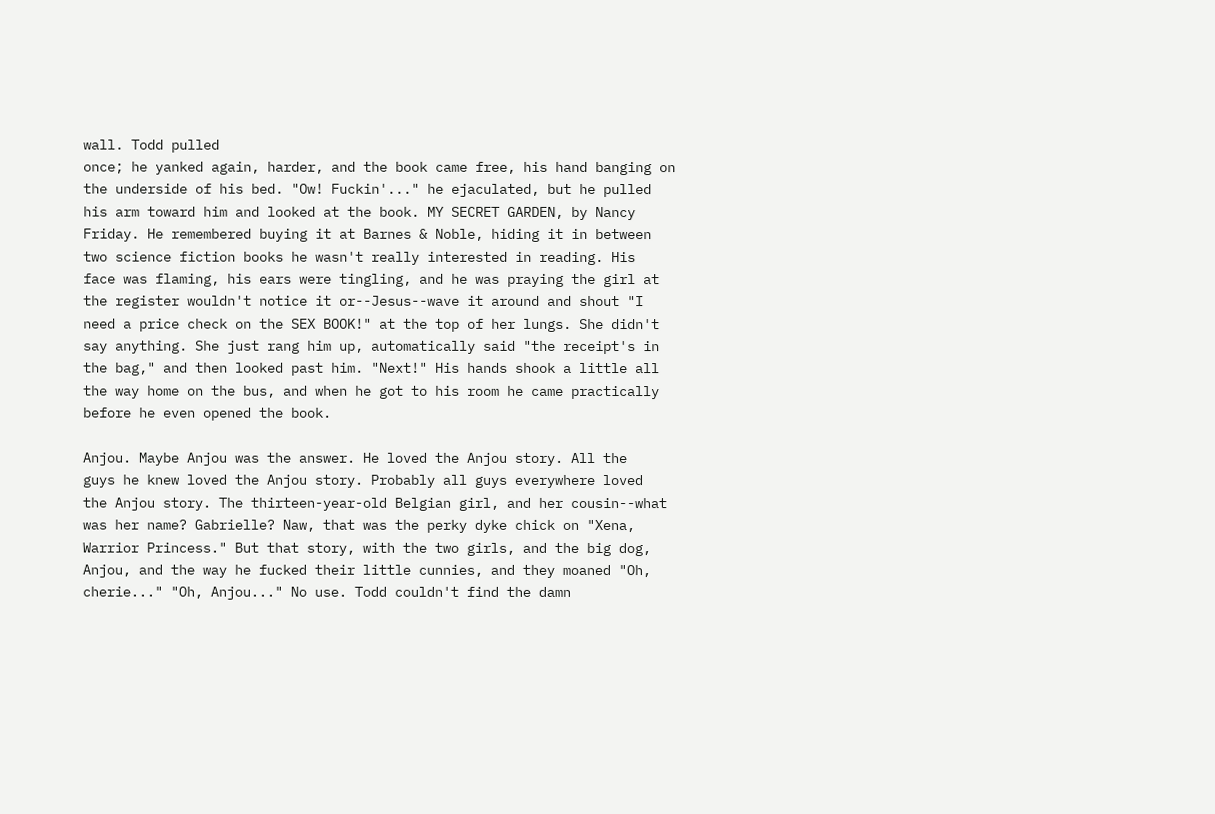wall. Todd pulled
once; he yanked again, harder, and the book came free, his hand banging on
the underside of his bed. "Ow! Fuckin'..." he ejaculated, but he pulled
his arm toward him and looked at the book. MY SECRET GARDEN, by Nancy
Friday. He remembered buying it at Barnes & Noble, hiding it in between
two science fiction books he wasn't really interested in reading. His
face was flaming, his ears were tingling, and he was praying the girl at
the register wouldn't notice it or--Jesus--wave it around and shout "I
need a price check on the SEX BOOK!" at the top of her lungs. She didn't
say anything. She just rang him up, automatically said "the receipt's in
the bag," and then looked past him. "Next!" His hands shook a little all
the way home on the bus, and when he got to his room he came practically
before he even opened the book.

Anjou. Maybe Anjou was the answer. He loved the Anjou story. All the
guys he knew loved the Anjou story. Probably all guys everywhere loved
the Anjou story. The thirteen-year-old Belgian girl, and her cousin--what
was her name? Gabrielle? Naw, that was the perky dyke chick on "Xena,
Warrior Princess." But that story, with the two girls, and the big dog,
Anjou, and the way he fucked their little cunnies, and they moaned "Oh,
cherie..." "Oh, Anjou..." No use. Todd couldn't find the damn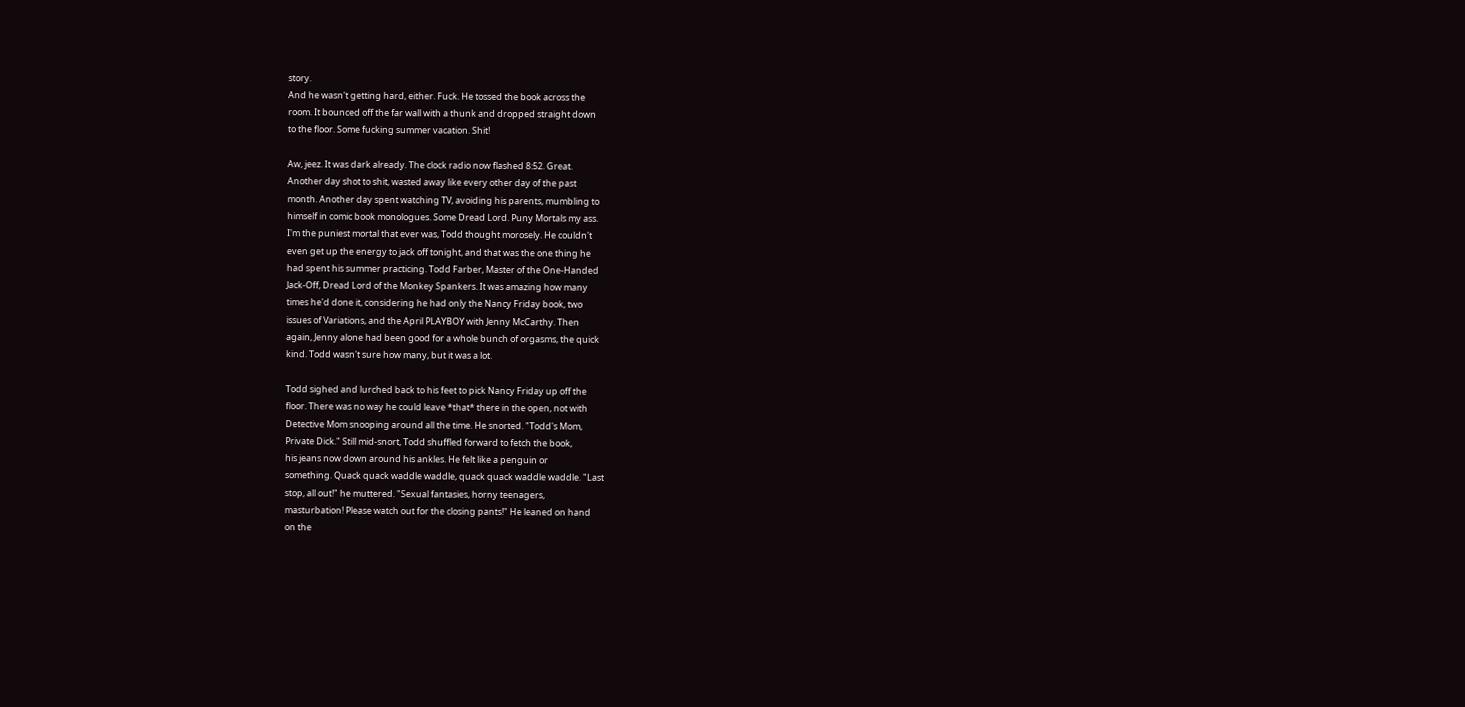story.
And he wasn't getting hard, either. Fuck. He tossed the book across the
room. It bounced off the far wall with a thunk and dropped straight down
to the floor. Some fucking summer vacation. Shit!

Aw, jeez. It was dark already. The clock radio now flashed 8:52. Great.
Another day shot to shit, wasted away like every other day of the past
month. Another day spent watching TV, avoiding his parents, mumbling to
himself in comic book monologues. Some Dread Lord. Puny Mortals my ass.
I'm the puniest mortal that ever was, Todd thought morosely. He couldn't
even get up the energy to jack off tonight, and that was the one thing he
had spent his summer practicing. Todd Farber, Master of the One-Handed
Jack-Off, Dread Lord of the Monkey Spankers. It was amazing how many
times he'd done it, considering he had only the Nancy Friday book, two
issues of Variations, and the April PLAYBOY with Jenny McCarthy. Then
again, Jenny alone had been good for a whole bunch of orgasms, the quick
kind. Todd wasn't sure how many, but it was a lot.

Todd sighed and lurched back to his feet to pick Nancy Friday up off the
floor. There was no way he could leave *that* there in the open, not with
Detective Mom snooping around all the time. He snorted. "Todd's Mom,
Private Dick." Still mid-snort, Todd shuffled forward to fetch the book,
his jeans now down around his ankles. He felt like a penguin or
something. Quack quack waddle waddle, quack quack waddle waddle. "Last
stop, all out!" he muttered. "Sexual fantasies, horny teenagers,
masturbation! Please watch out for the closing pants!" He leaned on hand
on the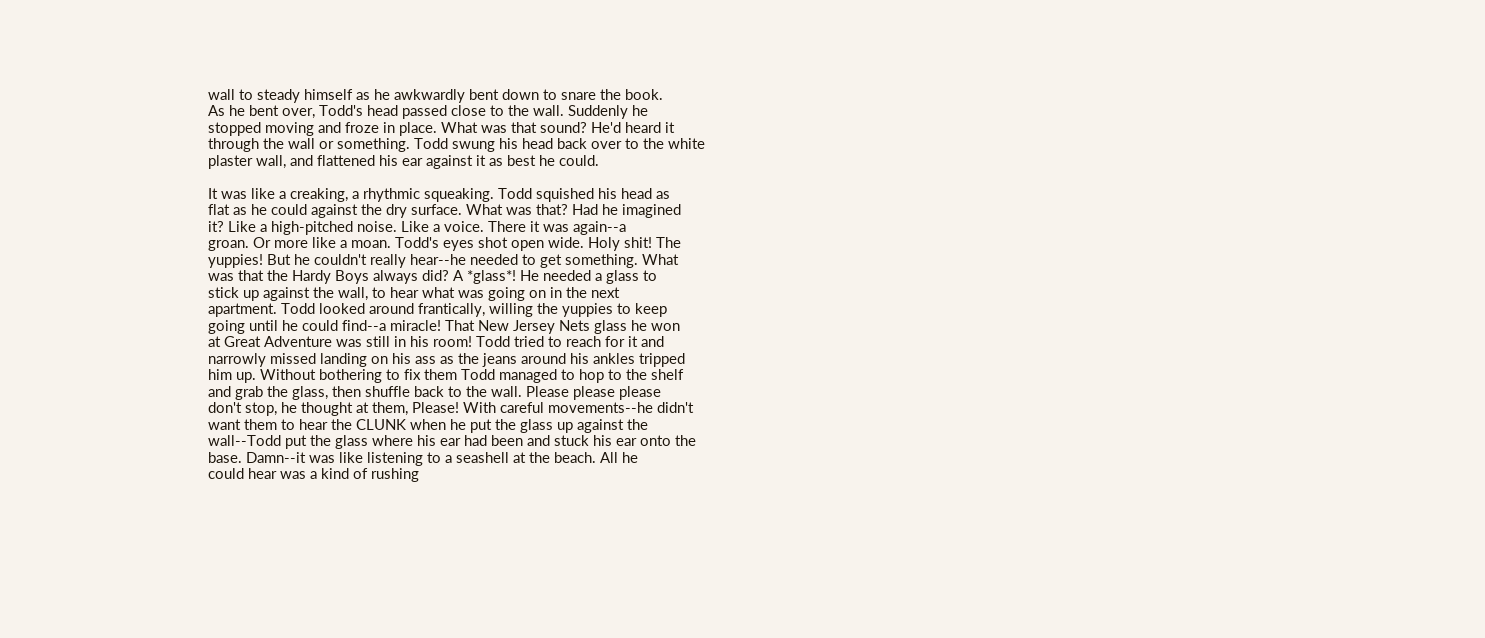wall to steady himself as he awkwardly bent down to snare the book.
As he bent over, Todd's head passed close to the wall. Suddenly he
stopped moving and froze in place. What was that sound? He'd heard it
through the wall or something. Todd swung his head back over to the white
plaster wall, and flattened his ear against it as best he could.

It was like a creaking, a rhythmic squeaking. Todd squished his head as
flat as he could against the dry surface. What was that? Had he imagined
it? Like a high-pitched noise. Like a voice. There it was again--a
groan. Or more like a moan. Todd's eyes shot open wide. Holy shit! The
yuppies! But he couldn't really hear--he needed to get something. What
was that the Hardy Boys always did? A *glass*! He needed a glass to
stick up against the wall, to hear what was going on in the next
apartment. Todd looked around frantically, willing the yuppies to keep
going until he could find--a miracle! That New Jersey Nets glass he won
at Great Adventure was still in his room! Todd tried to reach for it and
narrowly missed landing on his ass as the jeans around his ankles tripped
him up. Without bothering to fix them Todd managed to hop to the shelf
and grab the glass, then shuffle back to the wall. Please please please
don't stop, he thought at them, Please! With careful movements--he didn't
want them to hear the CLUNK when he put the glass up against the
wall--Todd put the glass where his ear had been and stuck his ear onto the
base. Damn--it was like listening to a seashell at the beach. All he
could hear was a kind of rushing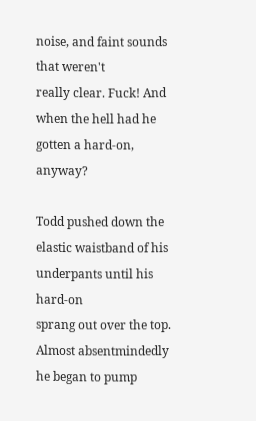noise, and faint sounds that weren't
really clear. Fuck! And when the hell had he gotten a hard-on, anyway?

Todd pushed down the elastic waistband of his underpants until his hard-on
sprang out over the top. Almost absentmindedly he began to pump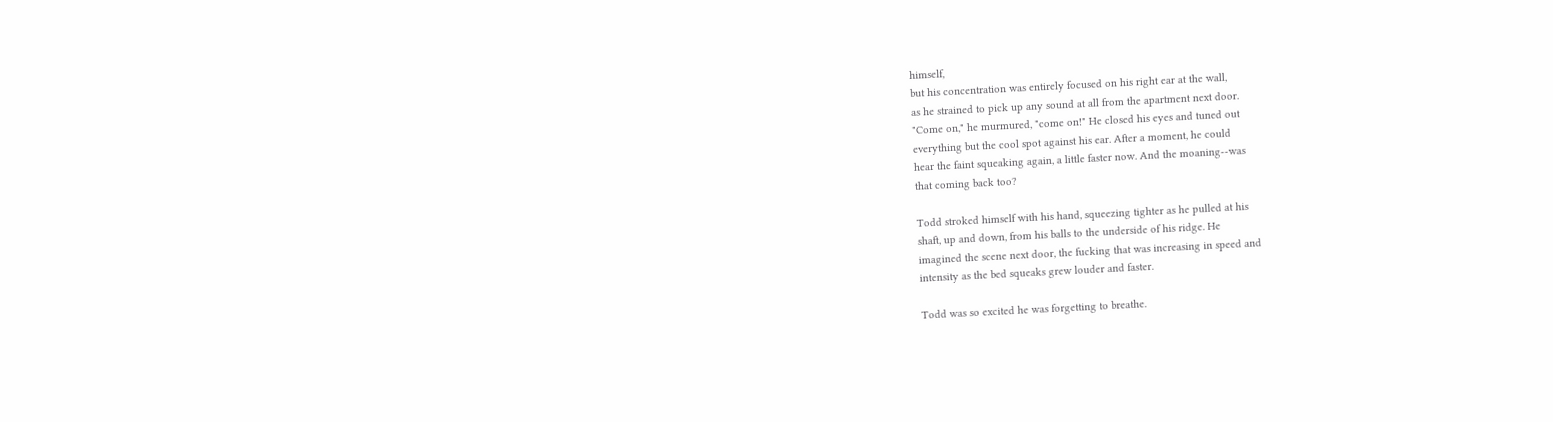himself,
but his concentration was entirely focused on his right ear at the wall,
as he strained to pick up any sound at all from the apartment next door.
"Come on," he murmured, "come on!" He closed his eyes and tuned out
everything but the cool spot against his ear. After a moment, he could
hear the faint squeaking again, a little faster now. And the moaning--was
that coming back too?

Todd stroked himself with his hand, squeezing tighter as he pulled at his
shaft, up and down, from his balls to the underside of his ridge. He
imagined the scene next door, the fucking that was increasing in speed and
intensity as the bed squeaks grew louder and faster.

Todd was so excited he was forgetting to breathe.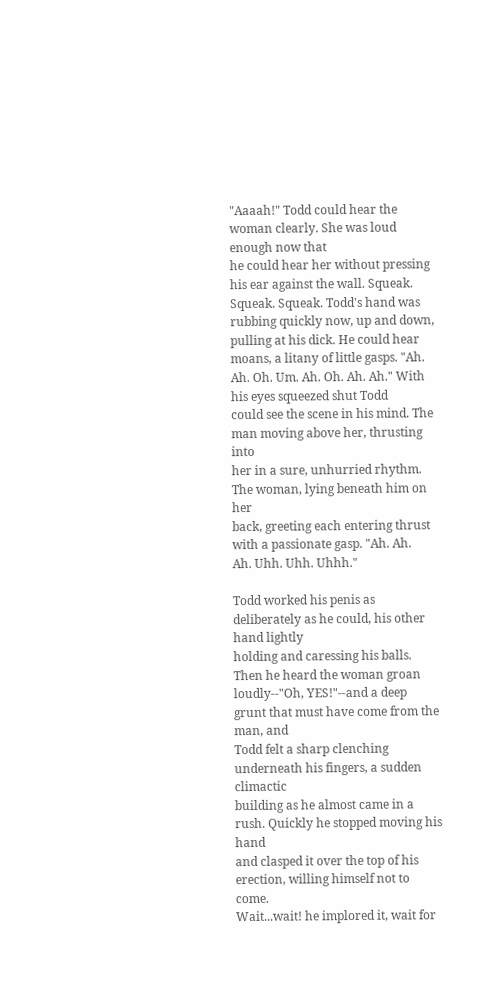"Aaaah!" Todd could hear the woman clearly. She was loud enough now that
he could hear her without pressing his ear against the wall. Squeak.
Squeak. Squeak. Todd's hand was rubbing quickly now, up and down,
pulling at his dick. He could hear moans, a litany of little gasps. "Ah.
Ah. Oh. Um. Ah. Oh. Ah. Ah." With his eyes squeezed shut Todd
could see the scene in his mind. The man moving above her, thrusting into
her in a sure, unhurried rhythm. The woman, lying beneath him on her
back, greeting each entering thrust with a passionate gasp. "Ah. Ah.
Ah. Uhh. Uhh. Uhhh."

Todd worked his penis as deliberately as he could, his other hand lightly
holding and caressing his balls. Then he heard the woman groan
loudly--"Oh, YES!"--and a deep grunt that must have come from the man, and
Todd felt a sharp clenching underneath his fingers, a sudden climactic
building as he almost came in a rush. Quickly he stopped moving his hand
and clasped it over the top of his erection, willing himself not to come.
Wait...wait! he implored it, wait for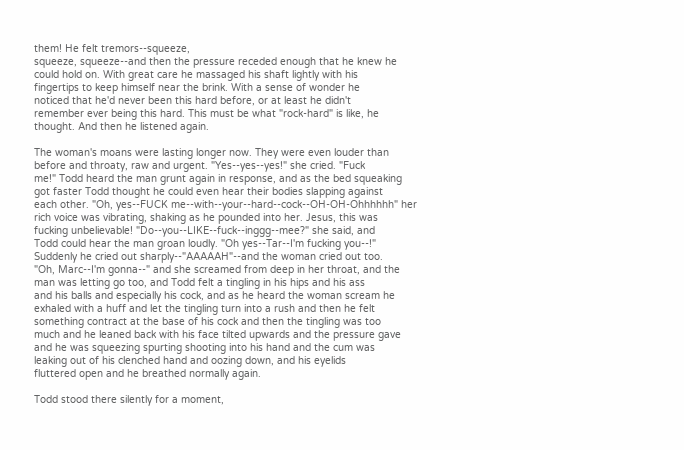them! He felt tremors--squeeze,
squeeze, squeeze--and then the pressure receded enough that he knew he
could hold on. With great care he massaged his shaft lightly with his
fingertips to keep himself near the brink. With a sense of wonder he
noticed that he'd never been this hard before, or at least he didn't
remember ever being this hard. This must be what "rock-hard" is like, he
thought. And then he listened again.

The woman's moans were lasting longer now. They were even louder than
before and throaty, raw and urgent. "Yes--yes--yes!" she cried. "Fuck
me!" Todd heard the man grunt again in response, and as the bed squeaking
got faster Todd thought he could even hear their bodies slapping against
each other. "Oh, yes--FUCK me--with--your--hard--cock--OH-OH-Ohhhhhh" her
rich voice was vibrating, shaking as he pounded into her. Jesus, this was
fucking unbelievable! "Do--you--LIKE--fuck--inggg--mee?" she said, and
Todd could hear the man groan loudly. "Oh yes--Tar--I'm fucking you--!"
Suddenly he cried out sharply--"AAAAAH"--and the woman cried out too.
"Oh, Marc--I'm gonna--" and she screamed from deep in her throat, and the
man was letting go too, and Todd felt a tingling in his hips and his ass
and his balls and especially his cock, and as he heard the woman scream he
exhaled with a huff and let the tingling turn into a rush and then he felt
something contract at the base of his cock and then the tingling was too
much and he leaned back with his face tilted upwards and the pressure gave
and he was squeezing spurting shooting into his hand and the cum was
leaking out of his clenched hand and oozing down, and his eyelids
fluttered open and he breathed normally again.

Todd stood there silently for a moment,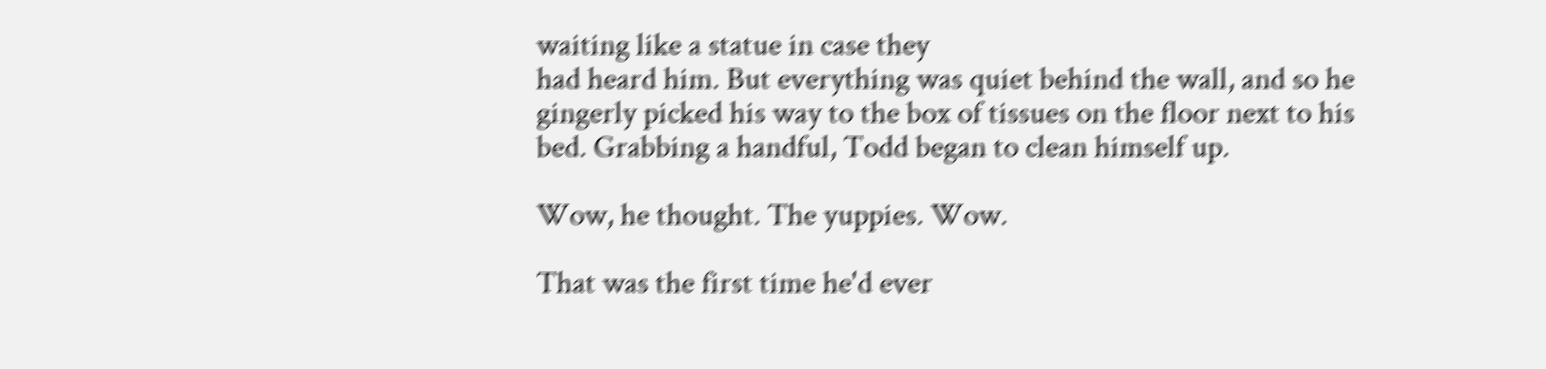waiting like a statue in case they
had heard him. But everything was quiet behind the wall, and so he
gingerly picked his way to the box of tissues on the floor next to his
bed. Grabbing a handful, Todd began to clean himself up.

Wow, he thought. The yuppies. Wow.

That was the first time he'd ever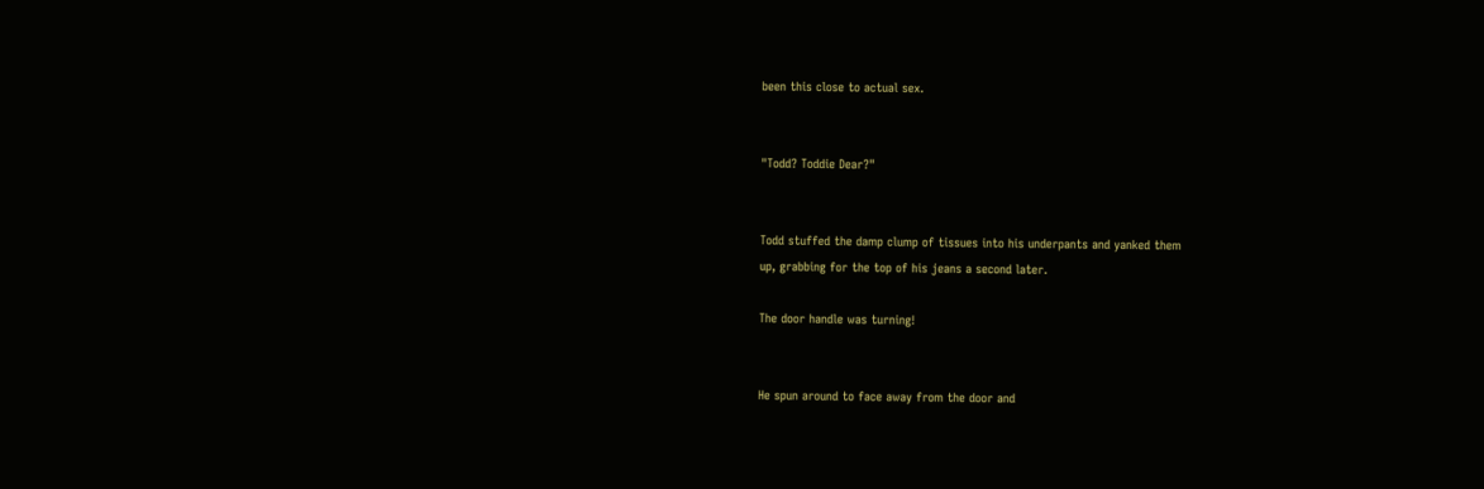been this close to actual sex.


"Todd? Toddie Dear?"


Todd stuffed the damp clump of tissues into his underpants and yanked them
up, grabbing for the top of his jeans a second later.

The door handle was turning!


He spun around to face away from the door and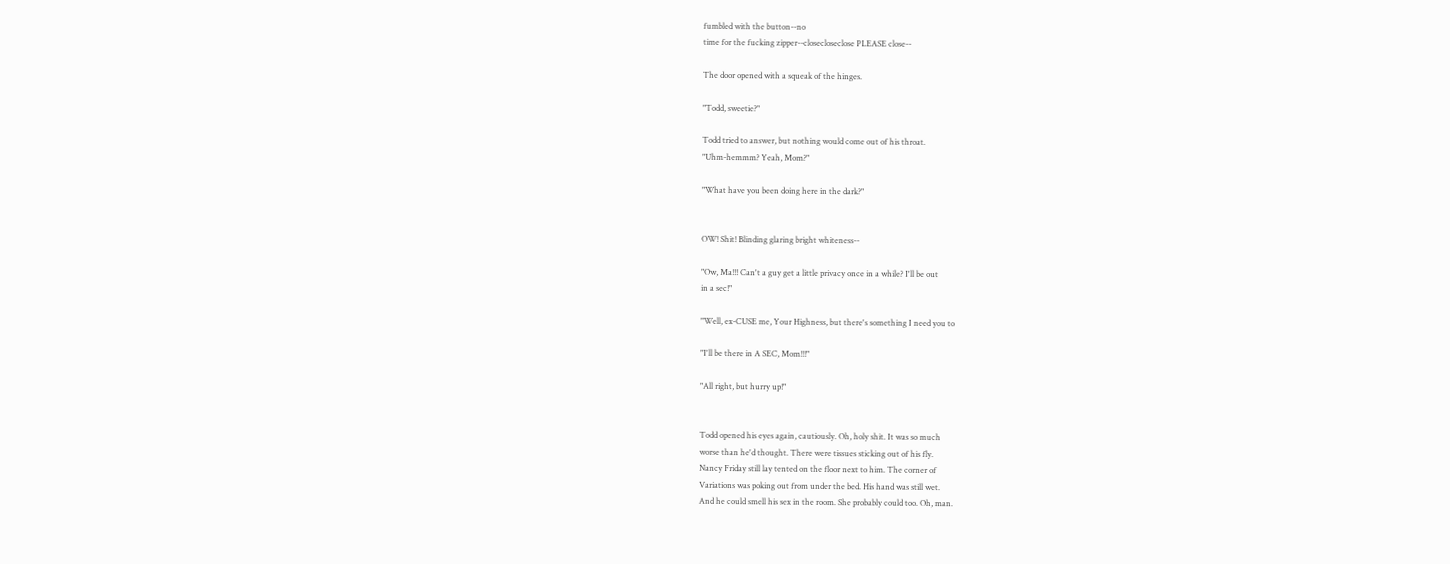fumbled with the button--no
time for the fucking zipper--closecloseclose PLEASE close--

The door opened with a squeak of the hinges.

"Todd, sweetie?"

Todd tried to answer, but nothing would come out of his throat.
"Uhm-hemmm? Yeah, Mom?"

"What have you been doing here in the dark?"


OW! Shit! Blinding glaring bright whiteness--

"Ow, Ma!!! Can't a guy get a little privacy once in a while? I'll be out
in a sec!"

"Well, ex-CUSE me, Your Highness, but there's something I need you to

"I'll be there in A SEC, Mom!!!"

"All right, but hurry up!"


Todd opened his eyes again, cautiously. Oh, holy shit. It was so much
worse than he'd thought. There were tissues sticking out of his fly.
Nancy Friday still lay tented on the floor next to him. The corner of
Variations was poking out from under the bed. His hand was still wet.
And he could smell his sex in the room. She probably could too. Oh, man.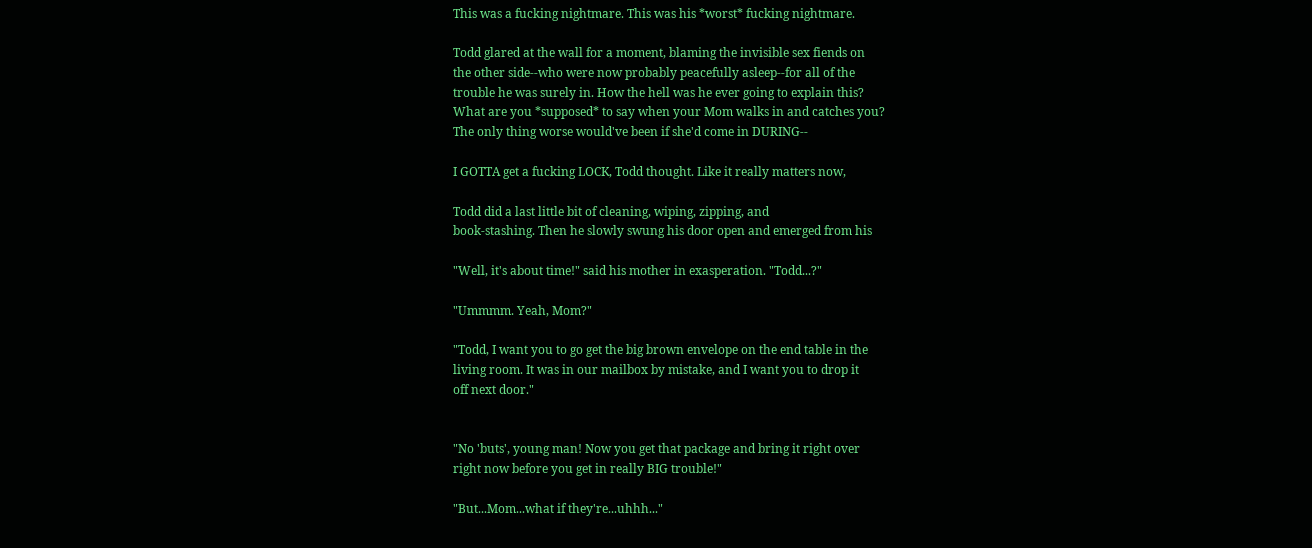This was a fucking nightmare. This was his *worst* fucking nightmare.

Todd glared at the wall for a moment, blaming the invisible sex fiends on
the other side--who were now probably peacefully asleep--for all of the
trouble he was surely in. How the hell was he ever going to explain this?
What are you *supposed* to say when your Mom walks in and catches you?
The only thing worse would've been if she'd come in DURING--

I GOTTA get a fucking LOCK, Todd thought. Like it really matters now,

Todd did a last little bit of cleaning, wiping, zipping, and
book-stashing. Then he slowly swung his door open and emerged from his

"Well, it's about time!" said his mother in exasperation. "Todd...?"

"Ummmm. Yeah, Mom?"

"Todd, I want you to go get the big brown envelope on the end table in the
living room. It was in our mailbox by mistake, and I want you to drop it
off next door."


"No 'buts', young man! Now you get that package and bring it right over
right now before you get in really BIG trouble!"

"But...Mom...what if they're...uhhh..."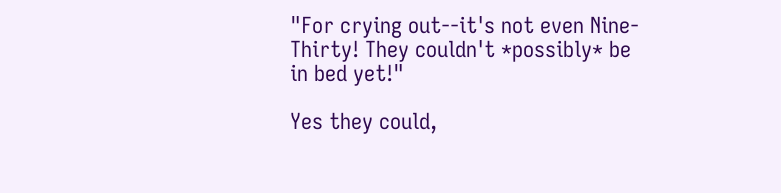"For crying out--it's not even Nine-Thirty! They couldn't *possibly* be
in bed yet!"

Yes they could,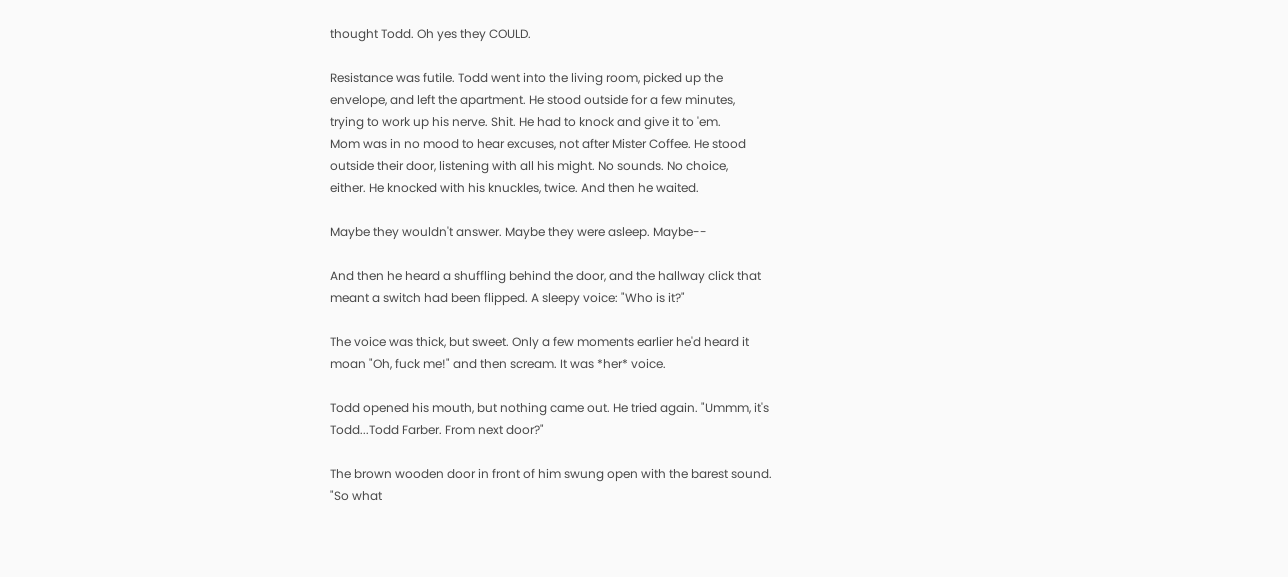thought Todd. Oh yes they COULD.

Resistance was futile. Todd went into the living room, picked up the
envelope, and left the apartment. He stood outside for a few minutes,
trying to work up his nerve. Shit. He had to knock and give it to 'em.
Mom was in no mood to hear excuses, not after Mister Coffee. He stood
outside their door, listening with all his might. No sounds. No choice,
either. He knocked with his knuckles, twice. And then he waited.

Maybe they wouldn't answer. Maybe they were asleep. Maybe--

And then he heard a shuffling behind the door, and the hallway click that
meant a switch had been flipped. A sleepy voice: "Who is it?"

The voice was thick, but sweet. Only a few moments earlier he'd heard it
moan "Oh, fuck me!" and then scream. It was *her* voice.

Todd opened his mouth, but nothing came out. He tried again. "Ummm, it's
Todd...Todd Farber. From next door?"

The brown wooden door in front of him swung open with the barest sound.
"So what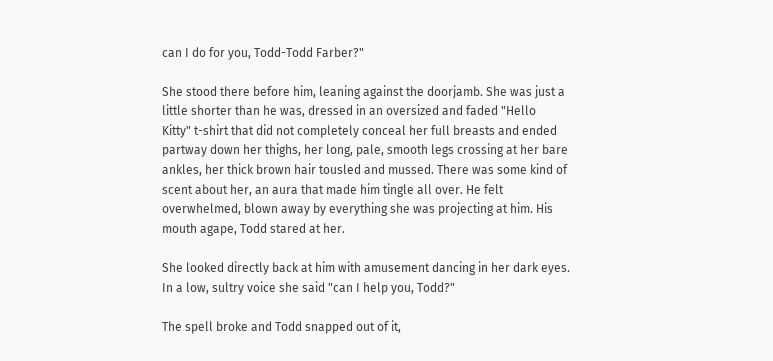can I do for you, Todd-Todd Farber?"

She stood there before him, leaning against the doorjamb. She was just a
little shorter than he was, dressed in an oversized and faded "Hello
Kitty" t-shirt that did not completely conceal her full breasts and ended
partway down her thighs, her long, pale, smooth legs crossing at her bare
ankles, her thick brown hair tousled and mussed. There was some kind of
scent about her, an aura that made him tingle all over. He felt
overwhelmed, blown away by everything she was projecting at him. His
mouth agape, Todd stared at her.

She looked directly back at him with amusement dancing in her dark eyes.
In a low, sultry voice she said "can I help you, Todd?"

The spell broke and Todd snapped out of it,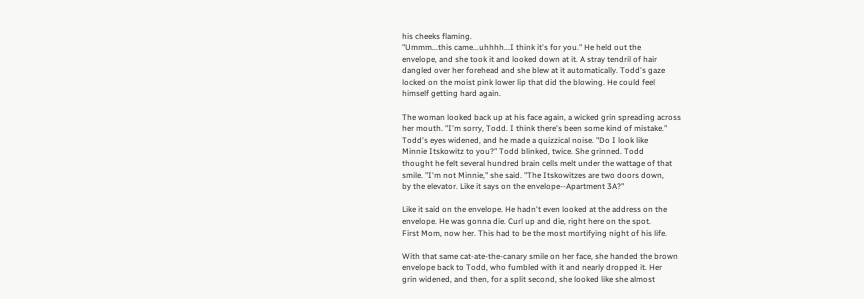his cheeks flaming.
"Ummm...this came...uhhhh...I think it's for you." He held out the
envelope, and she took it and looked down at it. A stray tendril of hair
dangled over her forehead and she blew at it automatically. Todd's gaze
locked on the moist pink lower lip that did the blowing. He could feel
himself getting hard again.

The woman looked back up at his face again, a wicked grin spreading across
her mouth. "I'm sorry, Todd. I think there's been some kind of mistake."
Todd's eyes widened, and he made a quizzical noise. "Do I look like
Minnie Itskowitz to you?" Todd blinked, twice. She grinned. Todd
thought he felt several hundred brain cells melt under the wattage of that
smile. "I'm not Minnie," she said. "The Itskowitzes are two doors down,
by the elevator. Like it says on the envelope--Apartment 3A?"

Like it said on the envelope. He hadn't even looked at the address on the
envelope. He was gonna die. Curl up and die, right here on the spot.
First Mom, now her. This had to be the most mortifying night of his life.

With that same cat-ate-the-canary smile on her face, she handed the brown
envelope back to Todd, who fumbled with it and nearly dropped it. Her
grin widened, and then, for a split second, she looked like she almost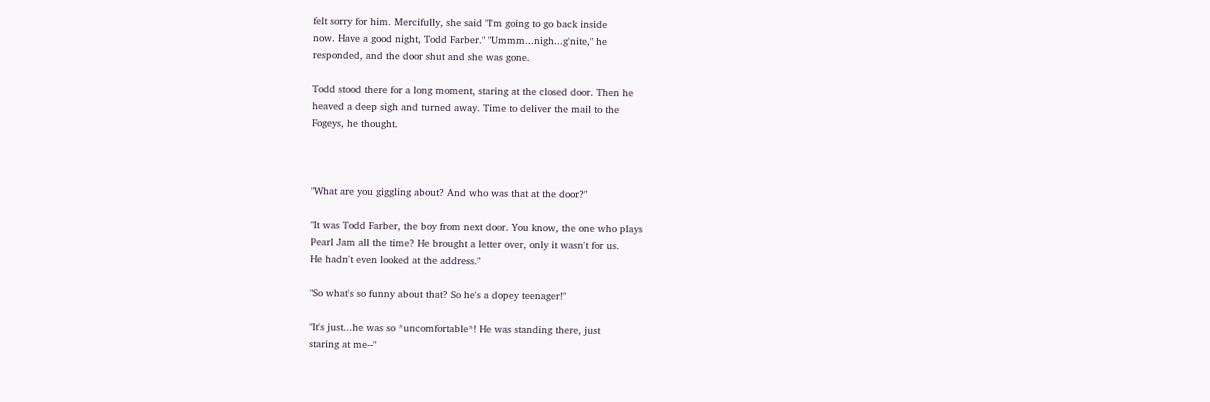felt sorry for him. Mercifully, she said "I'm going to go back inside
now. Have a good night, Todd Farber." "Ummm...nigh...g'nite," he
responded, and the door shut and she was gone.

Todd stood there for a long moment, staring at the closed door. Then he
heaved a deep sigh and turned away. Time to deliver the mail to the
Fogeys, he thought.



"What are you giggling about? And who was that at the door?"

"It was Todd Farber, the boy from next door. You know, the one who plays
Pearl Jam all the time? He brought a letter over, only it wasn't for us.
He hadn't even looked at the address."

"So what's so funny about that? So he's a dopey teenager!"

"It's just...he was so *uncomfortable*! He was standing there, just
staring at me--"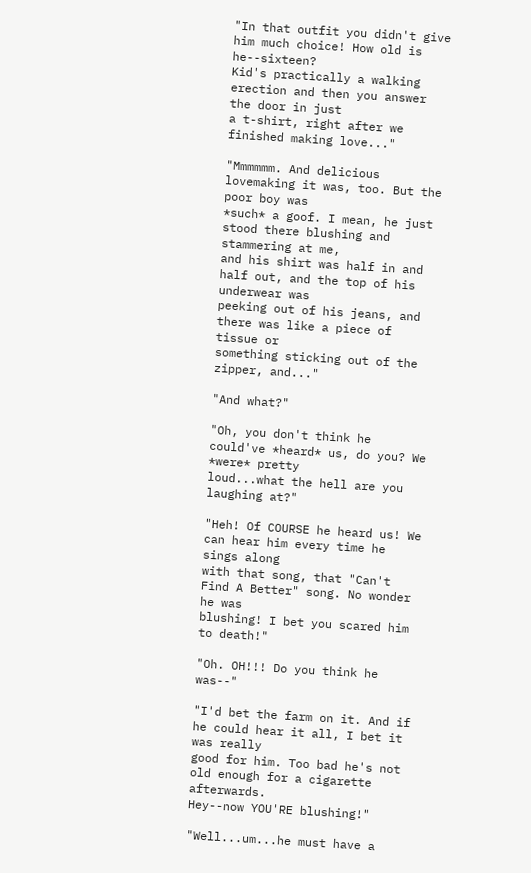"In that outfit you didn't give him much choice! How old is he--sixteen?
Kid's practically a walking erection and then you answer the door in just
a t-shirt, right after we finished making love..."

"Mmmmmm. And delicious lovemaking it was, too. But the poor boy was
*such* a goof. I mean, he just stood there blushing and stammering at me,
and his shirt was half in and half out, and the top of his underwear was
peeking out of his jeans, and there was like a piece of tissue or
something sticking out of the zipper, and..."

"And what?"

"Oh, you don't think he could've *heard* us, do you? We *were* pretty
loud...what the hell are you laughing at?"

"Heh! Of COURSE he heard us! We can hear him every time he sings along
with that song, that "Can't Find A Better" song. No wonder he was
blushing! I bet you scared him to death!"

"Oh. OH!!! Do you think he was--"

"I'd bet the farm on it. And if he could hear it all, I bet it was really
good for him. Too bad he's not old enough for a cigarette afterwards.
Hey--now YOU'RE blushing!"

"Well...um...he must have a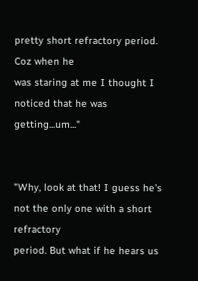pretty short refractory period. Coz when he
was staring at me I thought I noticed that he was getting...um..."


"Why, look at that! I guess he's not the only one with a short refractory
period. But what if he hears us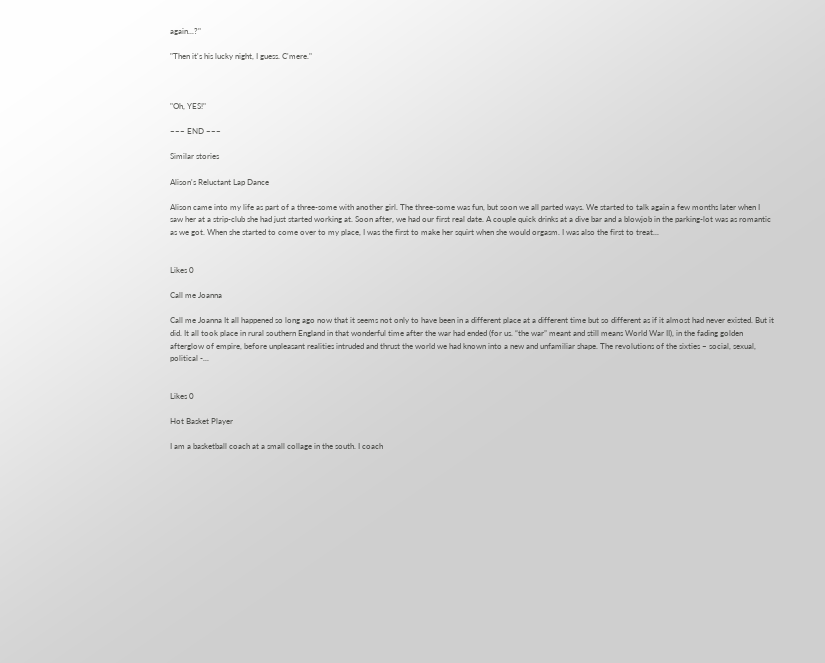again...?"

"Then it's his lucky night, I guess. C'mere."



"Oh, YES!"

~~~ END ~~~

Similar stories

Alison's Reluctant Lap Dance

Alison came into my life as part of a three-some with another girl. The three-some was fun, but soon we all parted ways. We started to talk again a few months later when I saw her at a strip-club she had just started working at. Soon after, we had our first real date. A couple quick drinks at a dive bar and a blowjob in the parking-lot was as romantic as we got. When she started to come over to my place, I was the first to make her squirt when she would orgasm. I was also the first to treat...


Likes 0

Call me Joanna

Call me Joanna It all happened so long ago now that it seems not only to have been in a different place at a different time but so different as if it almost had never existed. But it did. It all took place in rural southern England in that wonderful time after the war had ended (for us. “the war” meant and still means World War II), in the fading golden afterglow of empire, before unpleasant realities intruded and thrust the world we had known into a new and unfamiliar shape. The revolutions of the sixties – social, sexual, political -...


Likes 0

Hot Basket Player

I am a basketball coach at a small collage in the south. I coach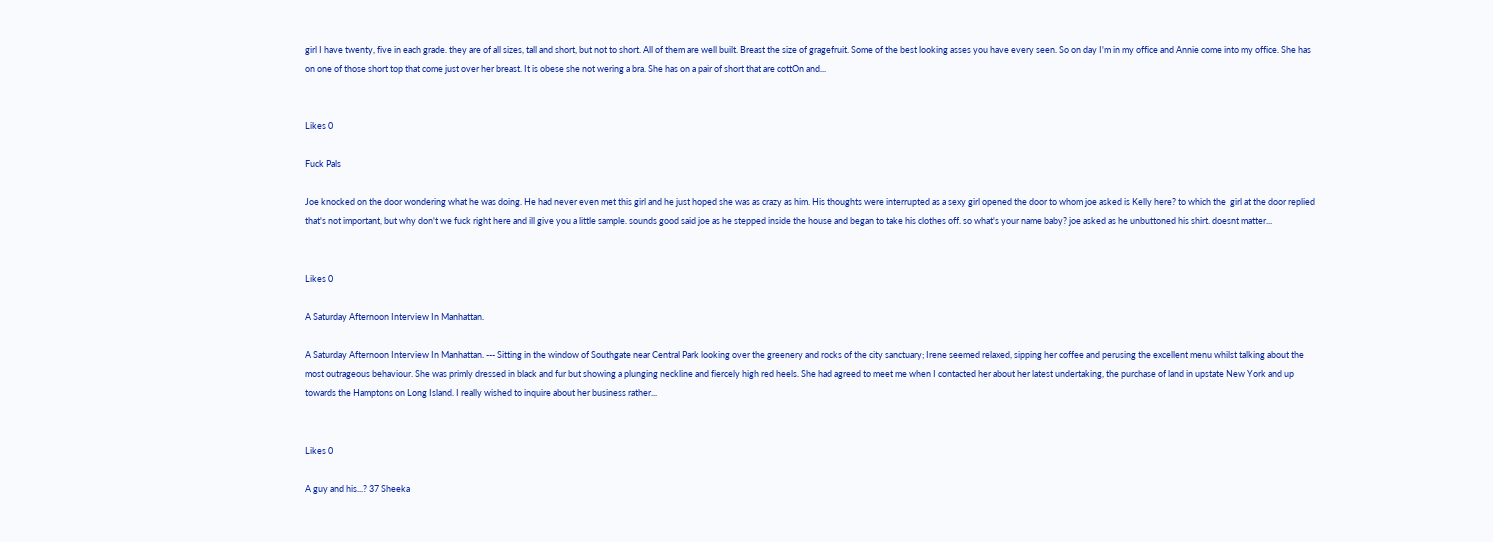girl I have twenty, five in each grade. they are of all sizes, tall and short, but not to short. All of them are well built. Breast the size of gragefruit. Some of the best looking asses you have every seen. So on day I'm in my office and Annie come into my office. She has on one of those short top that come just over her breast. It is obese she not wering a bra. She has on a pair of short that are cottOn and...


Likes 0

Fuck Pals

Joe knocked on the door wondering what he was doing. He had never even met this girl and he just hoped she was as crazy as him. His thoughts were interrupted as a sexy girl opened the door to whom joe asked is Kelly here? to which the  girl at the door replied that's not important, but why don't we fuck right here and ill give you a little sample. sounds good said joe as he stepped inside the house and began to take his clothes off. so what's your name baby? joe asked as he unbuttoned his shirt. doesnt matter...


Likes 0

A Saturday Afternoon Interview In Manhattan.

A Saturday Afternoon Interview In Manhattan. --- Sitting in the window of Southgate near Central Park looking over the greenery and rocks of the city sanctuary; Irene seemed relaxed, sipping her coffee and perusing the excellent menu whilst talking about the most outrageous behaviour. She was primly dressed in black and fur but showing a plunging neckline and fiercely high red heels. She had agreed to meet me when I contacted her about her latest undertaking, the purchase of land in upstate New York and up towards the Hamptons on Long Island. I really wished to inquire about her business rather...


Likes 0

A guy and his...? 37 Sheeka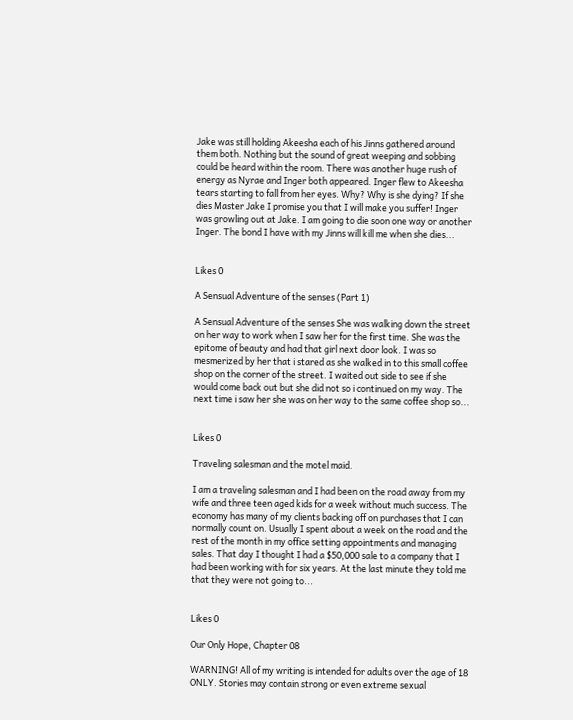Jake was still holding Akeesha each of his Jinns gathered around them both. Nothing but the sound of great weeping and sobbing could be heard within the room. There was another huge rush of energy as Nyrae and Inger both appeared. Inger flew to Akeesha tears starting to fall from her eyes. Why? Why is she dying? If she dies Master Jake I promise you that I will make you suffer! Inger was growling out at Jake. I am going to die soon one way or another Inger. The bond I have with my Jinns will kill me when she dies...


Likes 0

A Sensual Adventure of the senses (Part 1)

A Sensual Adventure of the senses She was walking down the street on her way to work when I saw her for the first time. She was the epitome of beauty and had that girl next door look. I was so mesmerized by her that i stared as she walked in to this small coffee shop on the corner of the street. I waited out side to see if she would come back out but she did not so i continued on my way. The next time i saw her she was on her way to the same coffee shop so...


Likes 0

Traveling salesman and the motel maid.

I am a traveling salesman and I had been on the road away from my wife and three teen aged kids for a week without much success. The economy has many of my clients backing off on purchases that I can normally count on. Usually I spent about a week on the road and the rest of the month in my office setting appointments and managing sales. That day I thought I had a $50,000 sale to a company that I had been working with for six years. At the last minute they told me that they were not going to...


Likes 0

Our Only Hope, Chapter 08

WARNING! All of my writing is intended for adults over the age of 18 ONLY. Stories may contain strong or even extreme sexual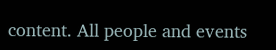content. All people and events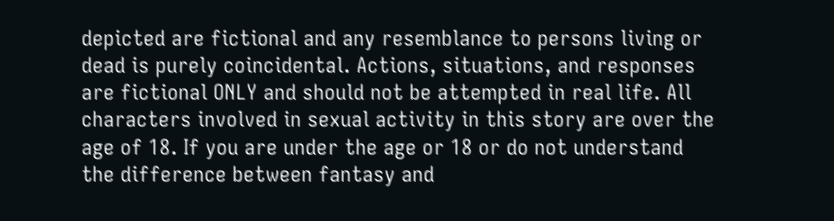depicted are fictional and any resemblance to persons living or dead is purely coincidental. Actions, situations, and responses are fictional ONLY and should not be attempted in real life. All characters involved in sexual activity in this story are over the age of 18. If you are under the age or 18 or do not understand the difference between fantasy and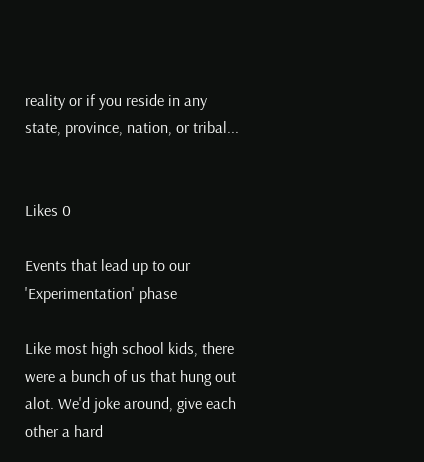reality or if you reside in any state, province, nation, or tribal...


Likes 0

Events that lead up to our 'Experimentation' phase

Like most high school kids, there were a bunch of us that hung out alot. We'd joke around, give each other a hard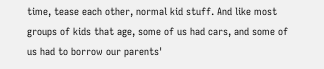time, tease each other, normal kid stuff. And like most groups of kids that age, some of us had cars, and some of us had to borrow our parents'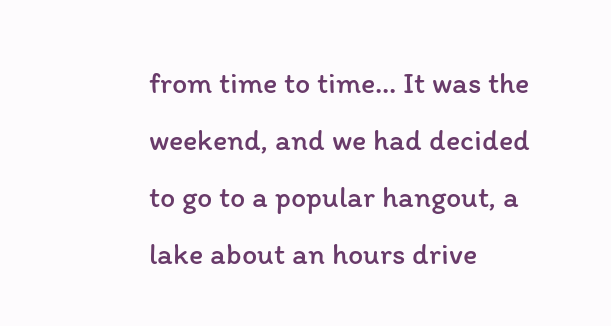from time to time... It was the weekend, and we had decided to go to a popular hangout, a lake about an hours drive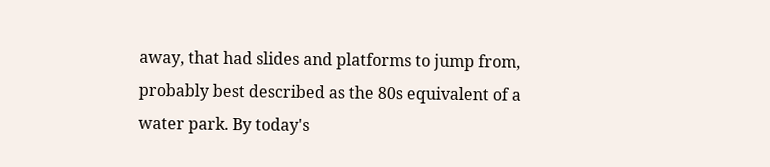away, that had slides and platforms to jump from, probably best described as the 80s equivalent of a water park. By today's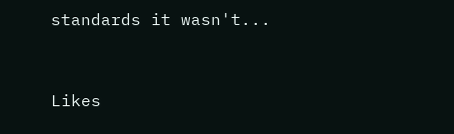standards it wasn't...


Likes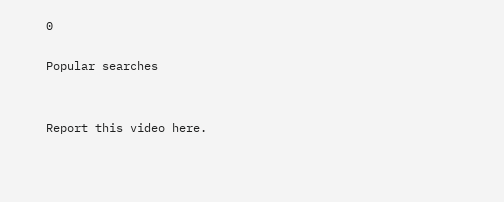0

Popular searches


Report this video here.